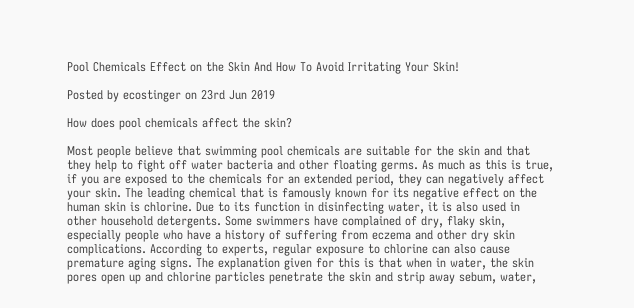Pool Chemicals Effect on the Skin And How To Avoid Irritating Your Skin!

Posted by ecostinger on 23rd Jun 2019

How does pool chemicals affect the skin?

Most people believe that swimming pool chemicals are suitable for the skin and that they help to fight off water bacteria and other floating germs. As much as this is true, if you are exposed to the chemicals for an extended period, they can negatively affect your skin. The leading chemical that is famously known for its negative effect on the human skin is chlorine. Due to its function in disinfecting water, it is also used in other household detergents. Some swimmers have complained of dry, flaky skin, especially people who have a history of suffering from eczema and other dry skin complications. According to experts, regular exposure to chlorine can also cause premature aging signs. The explanation given for this is that when in water, the skin pores open up and chlorine particles penetrate the skin and strip away sebum, water,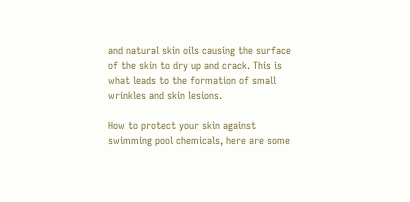and natural skin oils causing the surface of the skin to dry up and crack. This is what leads to the formation of small wrinkles and skin lesions.

How to protect your skin against swimming pool chemicals, here are some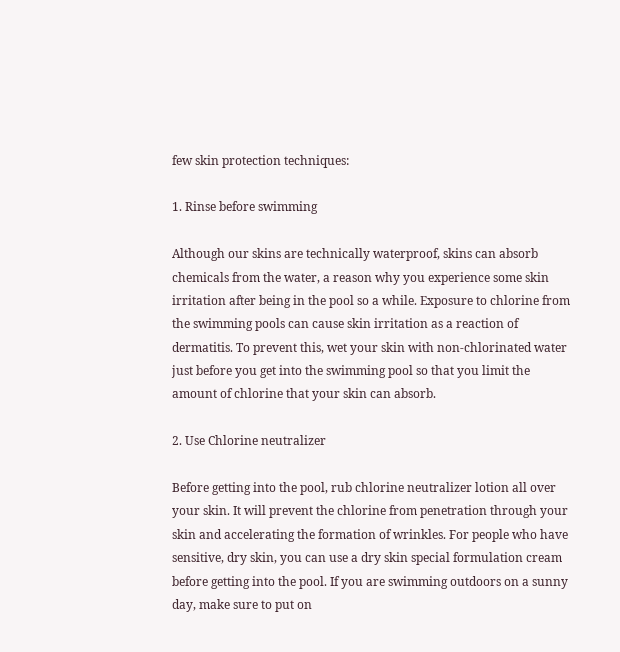few skin protection techniques:

1. Rinse before swimming

Although our skins are technically waterproof, skins can absorb chemicals from the water, a reason why you experience some skin irritation after being in the pool so a while. Exposure to chlorine from the swimming pools can cause skin irritation as a reaction of dermatitis. To prevent this, wet your skin with non-chlorinated water just before you get into the swimming pool so that you limit the amount of chlorine that your skin can absorb.

2. Use Chlorine neutralizer

Before getting into the pool, rub chlorine neutralizer lotion all over your skin. It will prevent the chlorine from penetration through your skin and accelerating the formation of wrinkles. For people who have sensitive, dry skin, you can use a dry skin special formulation cream before getting into the pool. If you are swimming outdoors on a sunny day, make sure to put on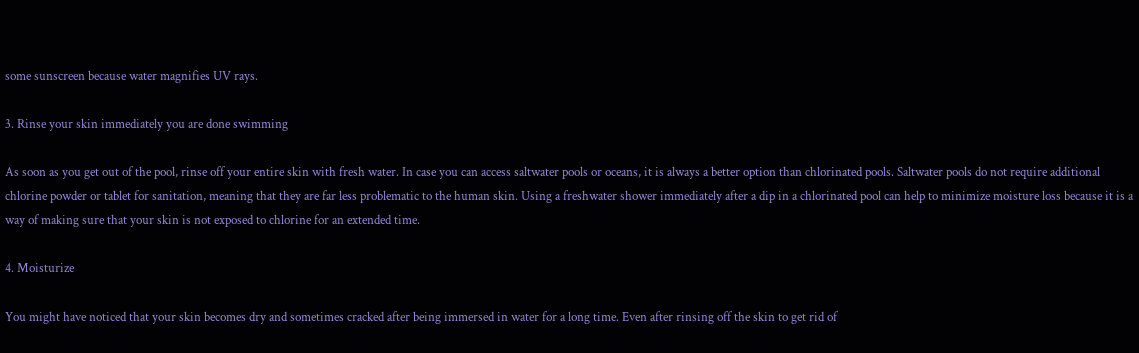some sunscreen because water magnifies UV rays.

3. Rinse your skin immediately you are done swimming

As soon as you get out of the pool, rinse off your entire skin with fresh water. In case you can access saltwater pools or oceans, it is always a better option than chlorinated pools. Saltwater pools do not require additional chlorine powder or tablet for sanitation, meaning that they are far less problematic to the human skin. Using a freshwater shower immediately after a dip in a chlorinated pool can help to minimize moisture loss because it is a way of making sure that your skin is not exposed to chlorine for an extended time.

4. Moisturize

You might have noticed that your skin becomes dry and sometimes cracked after being immersed in water for a long time. Even after rinsing off the skin to get rid of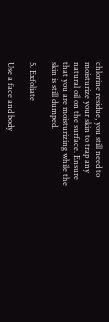chlorine residue, you still need to moisturize your skin to trap any natural oil on the surface. Ensure that you are moisturizing while the skin is still dumped.

5. Exfoliate

Use a face and body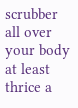scrubber all over your body at least thrice a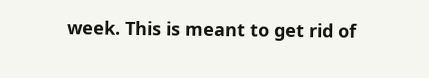week. This is meant to get rid of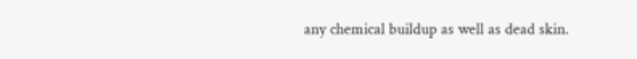any chemical buildup as well as dead skin.